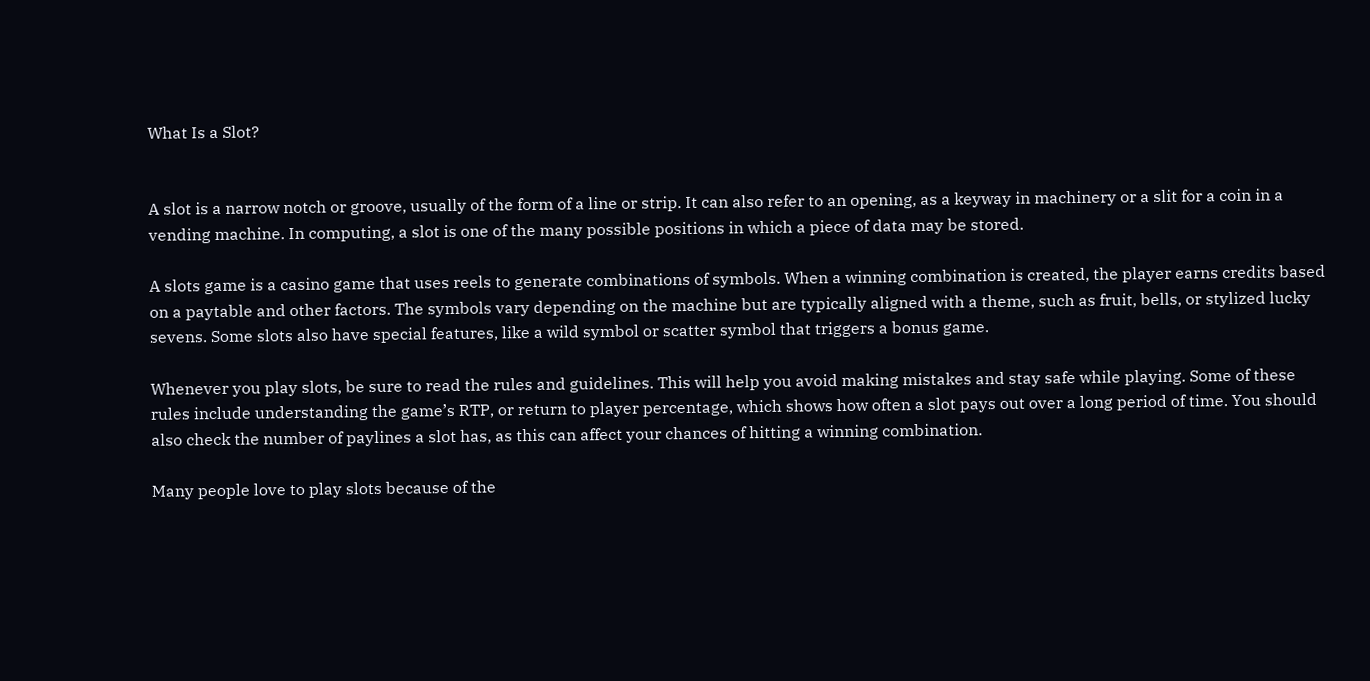What Is a Slot?


A slot is a narrow notch or groove, usually of the form of a line or strip. It can also refer to an opening, as a keyway in machinery or a slit for a coin in a vending machine. In computing, a slot is one of the many possible positions in which a piece of data may be stored.

A slots game is a casino game that uses reels to generate combinations of symbols. When a winning combination is created, the player earns credits based on a paytable and other factors. The symbols vary depending on the machine but are typically aligned with a theme, such as fruit, bells, or stylized lucky sevens. Some slots also have special features, like a wild symbol or scatter symbol that triggers a bonus game.

Whenever you play slots, be sure to read the rules and guidelines. This will help you avoid making mistakes and stay safe while playing. Some of these rules include understanding the game’s RTP, or return to player percentage, which shows how often a slot pays out over a long period of time. You should also check the number of paylines a slot has, as this can affect your chances of hitting a winning combination.

Many people love to play slots because of the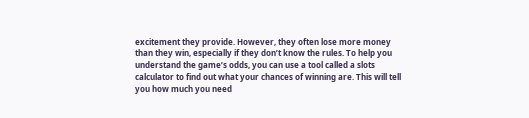excitement they provide. However, they often lose more money than they win, especially if they don’t know the rules. To help you understand the game’s odds, you can use a tool called a slots calculator to find out what your chances of winning are. This will tell you how much you need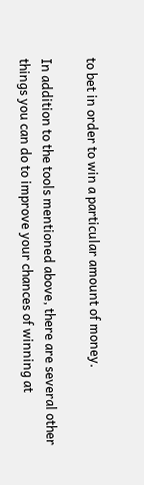to bet in order to win a particular amount of money.

In addition to the tools mentioned above, there are several other things you can do to improve your chances of winning at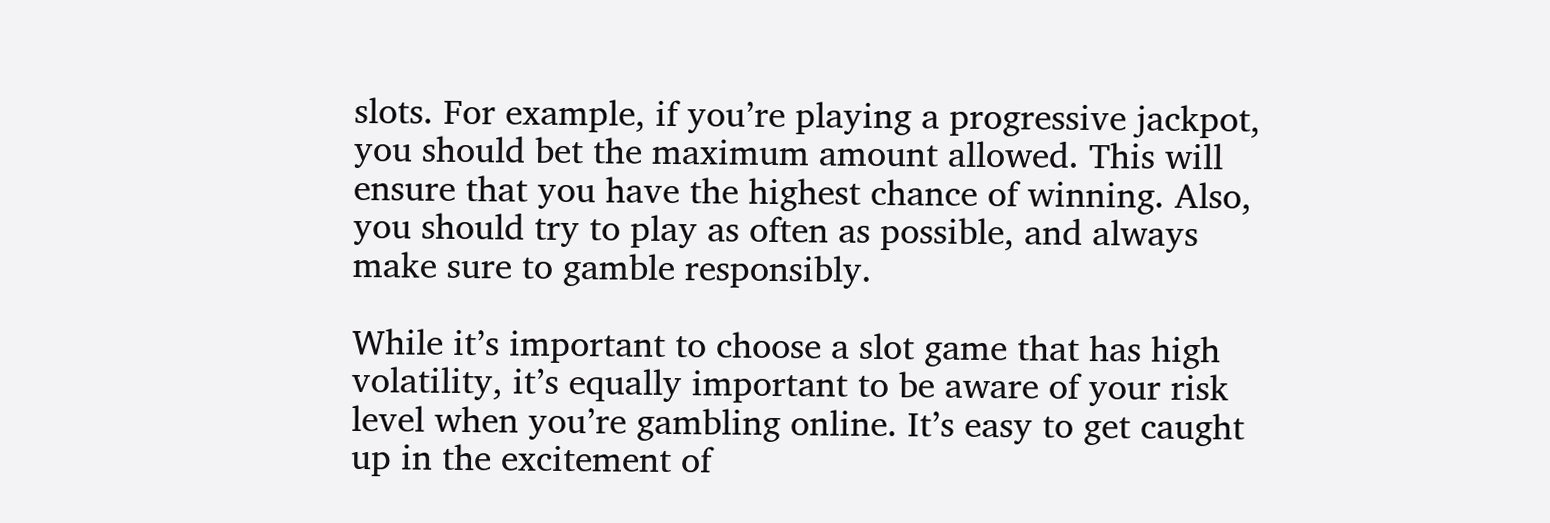slots. For example, if you’re playing a progressive jackpot, you should bet the maximum amount allowed. This will ensure that you have the highest chance of winning. Also, you should try to play as often as possible, and always make sure to gamble responsibly.

While it’s important to choose a slot game that has high volatility, it’s equally important to be aware of your risk level when you’re gambling online. It’s easy to get caught up in the excitement of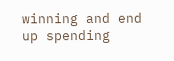winning and end up spending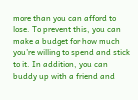more than you can afford to lose. To prevent this, you can make a budget for how much you’re willing to spend and stick to it. In addition, you can buddy up with a friend and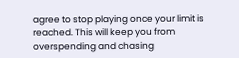agree to stop playing once your limit is reached. This will keep you from overspending and chasing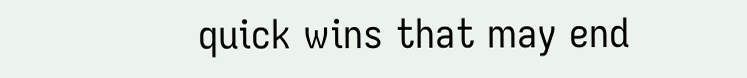quick wins that may end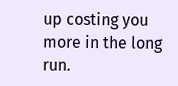up costing you more in the long run.